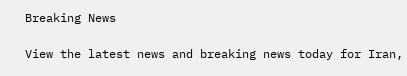Breaking News

View the latest news and breaking news today for Iran,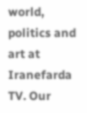world, politics and art at Iranefarda TV. Our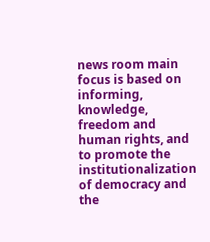news room main focus is based on informing, knowledge, freedom and human rights, and to promote the institutionalization of democracy and the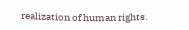realization of human rights.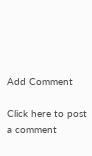Add Comment

Click here to post a comment